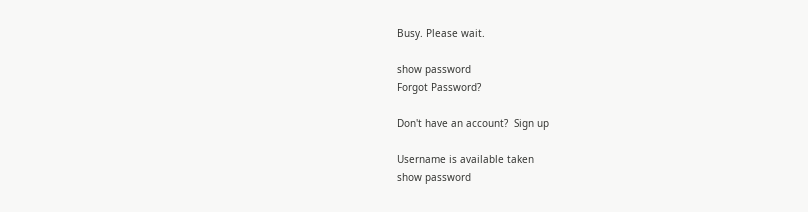Busy. Please wait.

show password
Forgot Password?

Don't have an account?  Sign up

Username is available taken
show password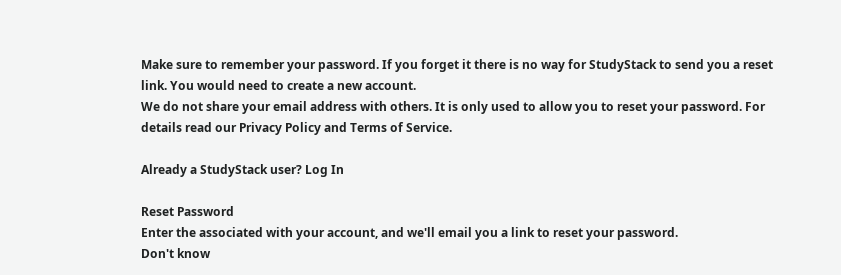Make sure to remember your password. If you forget it there is no way for StudyStack to send you a reset link. You would need to create a new account.
We do not share your email address with others. It is only used to allow you to reset your password. For details read our Privacy Policy and Terms of Service.

Already a StudyStack user? Log In

Reset Password
Enter the associated with your account, and we'll email you a link to reset your password.
Don't know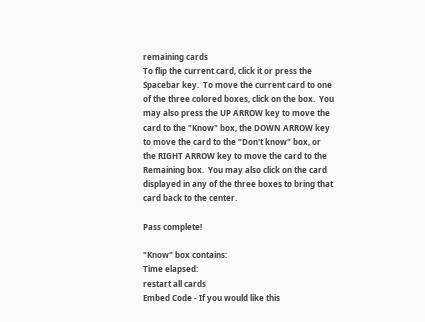remaining cards
To flip the current card, click it or press the Spacebar key.  To move the current card to one of the three colored boxes, click on the box.  You may also press the UP ARROW key to move the card to the "Know" box, the DOWN ARROW key to move the card to the "Don't know" box, or the RIGHT ARROW key to move the card to the Remaining box.  You may also click on the card displayed in any of the three boxes to bring that card back to the center.

Pass complete!

"Know" box contains:
Time elapsed:
restart all cards
Embed Code - If you would like this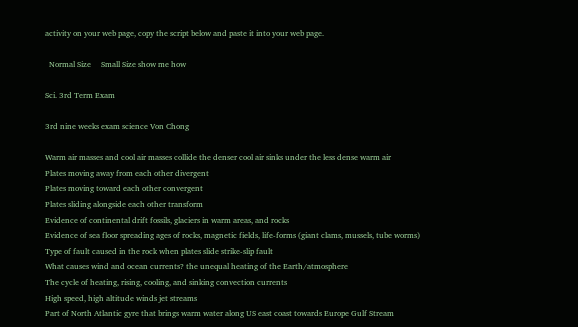activity on your web page, copy the script below and paste it into your web page.

  Normal Size     Small Size show me how

Sci. 3rd Term Exam

3rd nine weeks exam science Von Chong

Warm air masses and cool air masses collide the denser cool air sinks under the less dense warm air
Plates moving away from each other divergent
Plates moving toward each other convergent
Plates sliding alongside each other transform
Evidence of continental drift fossils, glaciers in warm areas, and rocks
Evidence of sea floor spreading ages of rocks, magnetic fields, life-forms (giant clams, mussels, tube worms)
Type of fault caused in the rock when plates slide strike-slip fault
What causes wind and ocean currents? the unequal heating of the Earth/atmosphere
The cycle of heating, rising, cooling, and sinking convection currents
High speed, high altitude winds jet streams
Part of North Atlantic gyre that brings warm water along US east coast towards Europe Gulf Stream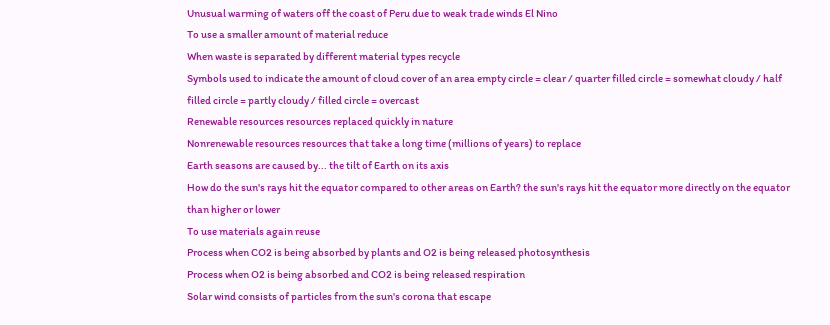Unusual warming of waters off the coast of Peru due to weak trade winds El Nino
To use a smaller amount of material reduce
When waste is separated by different material types recycle
Symbols used to indicate the amount of cloud cover of an area empty circle = clear / quarter filled circle = somewhat cloudy / half filled circle = partly cloudy / filled circle = overcast
Renewable resources resources replaced quickly in nature
Nonrenewable resources resources that take a long time (millions of years) to replace
Earth seasons are caused by... the tilt of Earth on its axis
How do the sun's rays hit the equator compared to other areas on Earth? the sun's rays hit the equator more directly on the equator than higher or lower
To use materials again reuse
Process when CO2 is being absorbed by plants and O2 is being released photosynthesis
Process when O2 is being absorbed and CO2 is being released respiration
Solar wind consists of particles from the sun's corona that escape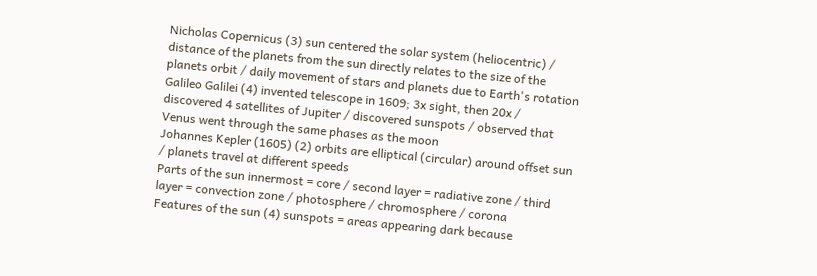Nicholas Copernicus (3) sun centered the solar system (heliocentric) / distance of the planets from the sun directly relates to the size of the planets orbit / daily movement of stars and planets due to Earth's rotation
Galileo Galilei (4) invented telescope in 1609; 3x sight, then 20x / discovered 4 satellites of Jupiter / discovered sunspots / observed that Venus went through the same phases as the moon
Johannes Kepler (1605) (2) orbits are elliptical (circular) around offset sun / planets travel at different speeds
Parts of the sun innermost = core / second layer = radiative zone / third layer = convection zone / photosphere / chromosphere / corona
Features of the sun (4) sunspots = areas appearing dark because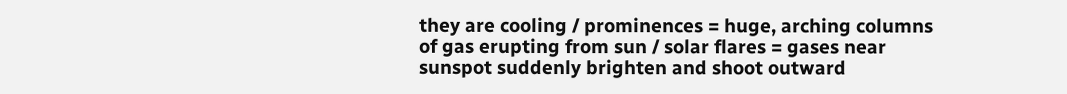they are cooling / prominences = huge, arching columns of gas erupting from sun / solar flares = gases near sunspot suddenly brighten and shoot outward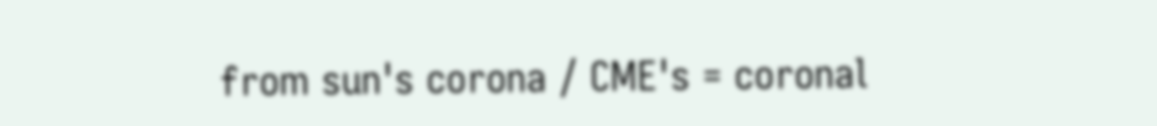from sun's corona / CME's = coronal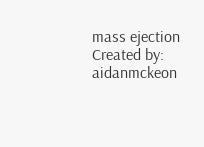mass ejection
Created by: aidanmckeon